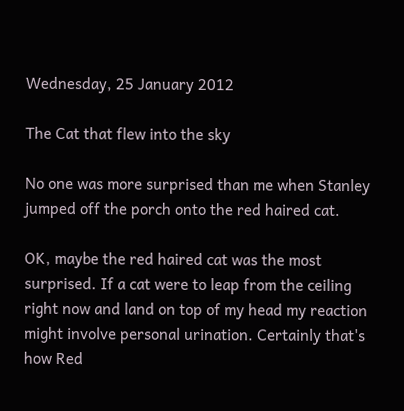Wednesday, 25 January 2012

The Cat that flew into the sky

No one was more surprised than me when Stanley jumped off the porch onto the red haired cat.

OK, maybe the red haired cat was the most surprised. If a cat were to leap from the ceiling right now and land on top of my head my reaction might involve personal urination. Certainly that's how Red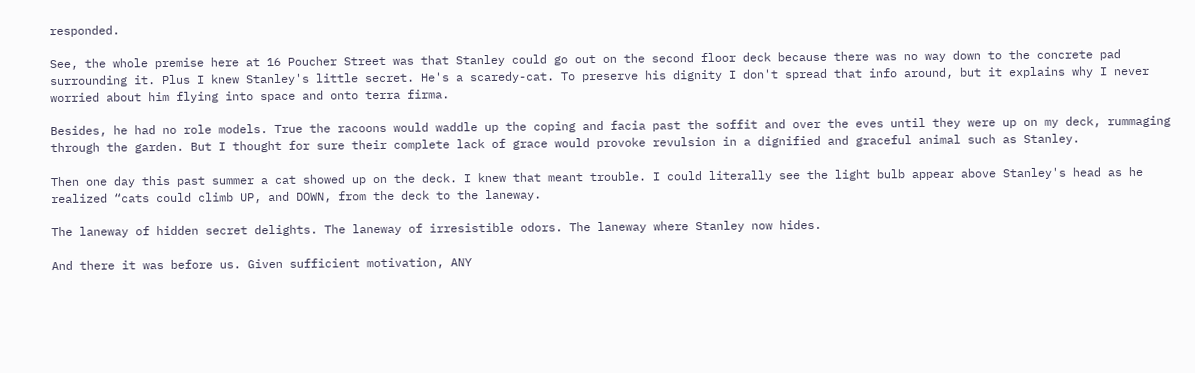responded.

See, the whole premise here at 16 Poucher Street was that Stanley could go out on the second floor deck because there was no way down to the concrete pad surrounding it. Plus I knew Stanley's little secret. He's a scaredy-cat. To preserve his dignity I don't spread that info around, but it explains why I never worried about him flying into space and onto terra firma.

Besides, he had no role models. True the racoons would waddle up the coping and facia past the soffit and over the eves until they were up on my deck, rummaging through the garden. But I thought for sure their complete lack of grace would provoke revulsion in a dignified and graceful animal such as Stanley.

Then one day this past summer a cat showed up on the deck. I knew that meant trouble. I could literally see the light bulb appear above Stanley's head as he realized “cats could climb UP, and DOWN, from the deck to the laneway.

The laneway of hidden secret delights. The laneway of irresistible odors. The laneway where Stanley now hides.

And there it was before us. Given sufficient motivation, ANY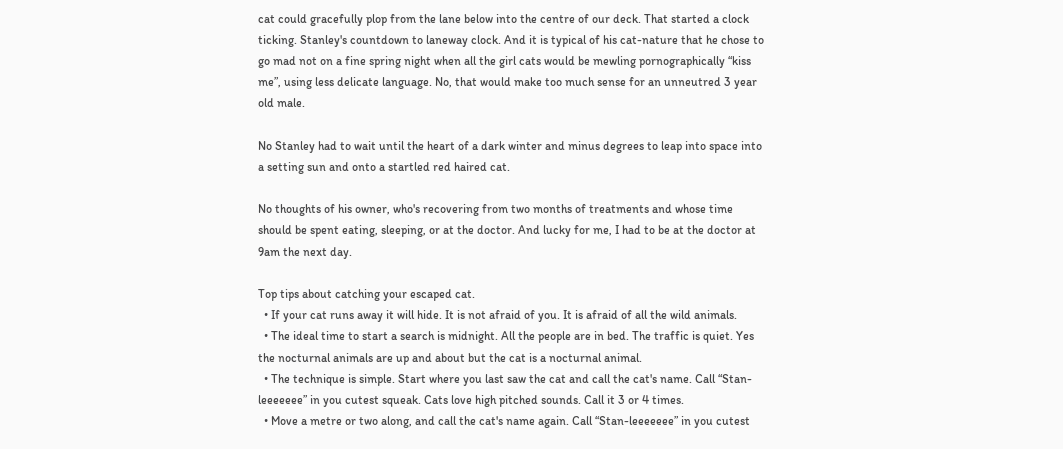cat could gracefully plop from the lane below into the centre of our deck. That started a clock ticking. Stanley's countdown to laneway clock. And it is typical of his cat-nature that he chose to go mad not on a fine spring night when all the girl cats would be mewling pornographically “kiss me”, using less delicate language. No, that would make too much sense for an unneutred 3 year old male.

No Stanley had to wait until the heart of a dark winter and minus degrees to leap into space into a setting sun and onto a startled red haired cat.

No thoughts of his owner, who's recovering from two months of treatments and whose time should be spent eating, sleeping, or at the doctor. And lucky for me, I had to be at the doctor at 9am the next day.

Top tips about catching your escaped cat.
  • If your cat runs away it will hide. It is not afraid of you. It is afraid of all the wild animals.
  • The ideal time to start a search is midnight. All the people are in bed. The traffic is quiet. Yes the nocturnal animals are up and about but the cat is a nocturnal animal.
  • The technique is simple. Start where you last saw the cat and call the cat's name. Call “Stan-leeeeeee” in you cutest squeak. Cats love high pitched sounds. Call it 3 or 4 times.
  • Move a metre or two along, and call the cat's name again. Call “Stan-leeeeeee” in you cutest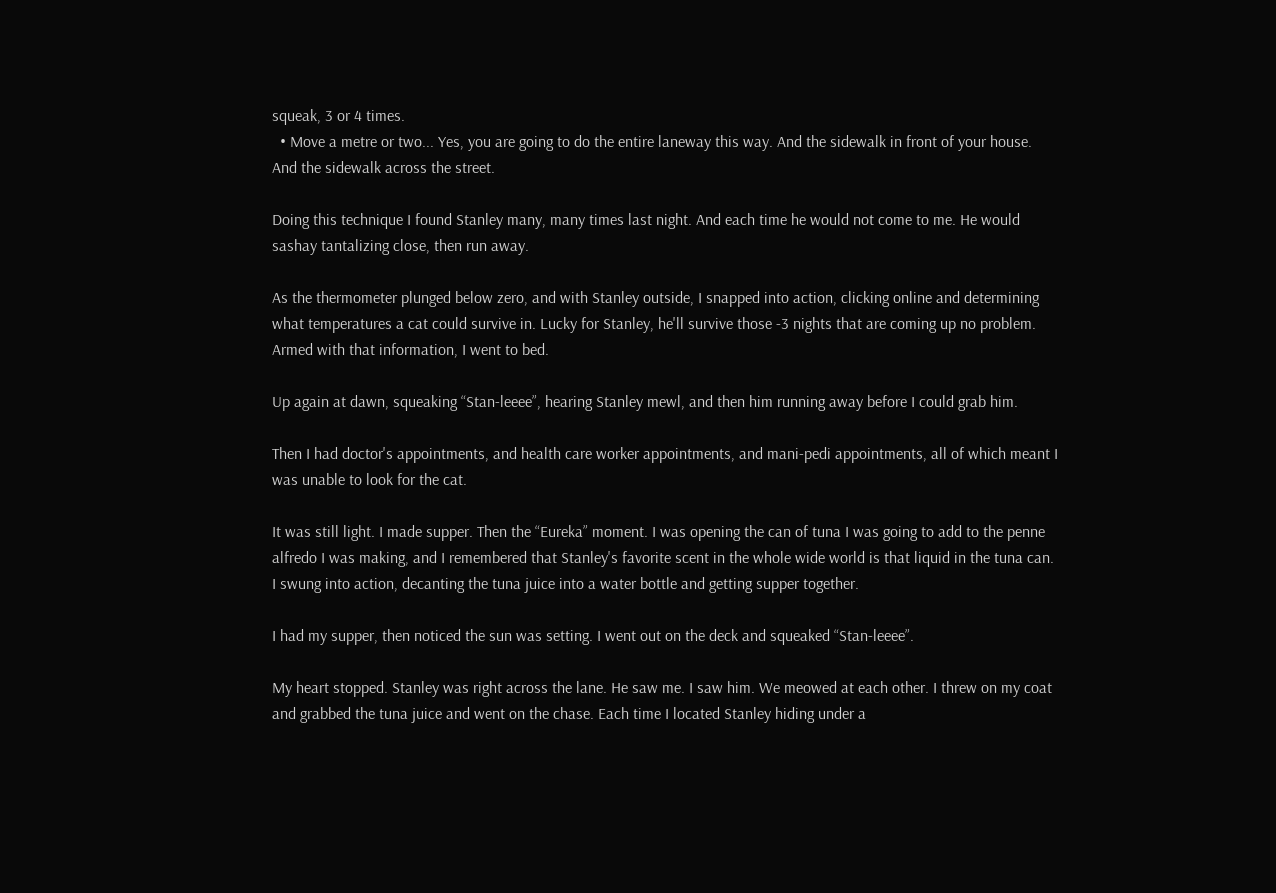squeak, 3 or 4 times.
  • Move a metre or two... Yes, you are going to do the entire laneway this way. And the sidewalk in front of your house. And the sidewalk across the street.

Doing this technique I found Stanley many, many times last night. And each time he would not come to me. He would sashay tantalizing close, then run away.

As the thermometer plunged below zero, and with Stanley outside, I snapped into action, clicking online and determining what temperatures a cat could survive in. Lucky for Stanley, he'll survive those -3 nights that are coming up no problem. Armed with that information, I went to bed.

Up again at dawn, squeaking “Stan-leeee”, hearing Stanley mewl, and then him running away before I could grab him.

Then I had doctor's appointments, and health care worker appointments, and mani-pedi appointments, all of which meant I was unable to look for the cat.

It was still light. I made supper. Then the “Eureka” moment. I was opening the can of tuna I was going to add to the penne alfredo I was making, and I remembered that Stanley's favorite scent in the whole wide world is that liquid in the tuna can.  I swung into action, decanting the tuna juice into a water bottle and getting supper together.

I had my supper, then noticed the sun was setting. I went out on the deck and squeaked “Stan-leeee”.

My heart stopped. Stanley was right across the lane. He saw me. I saw him. We meowed at each other. I threw on my coat and grabbed the tuna juice and went on the chase. Each time I located Stanley hiding under a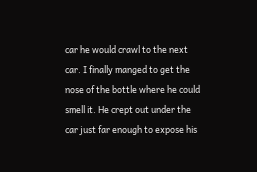car he would crawl to the next car. I finally manged to get the nose of the bottle where he could smell it. He crept out under the car just far enough to expose his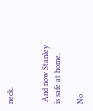neck.


 And now Stanley is safe at home.

No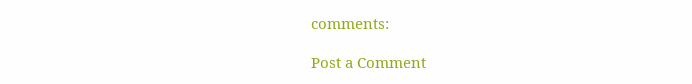comments:

Post a Comment